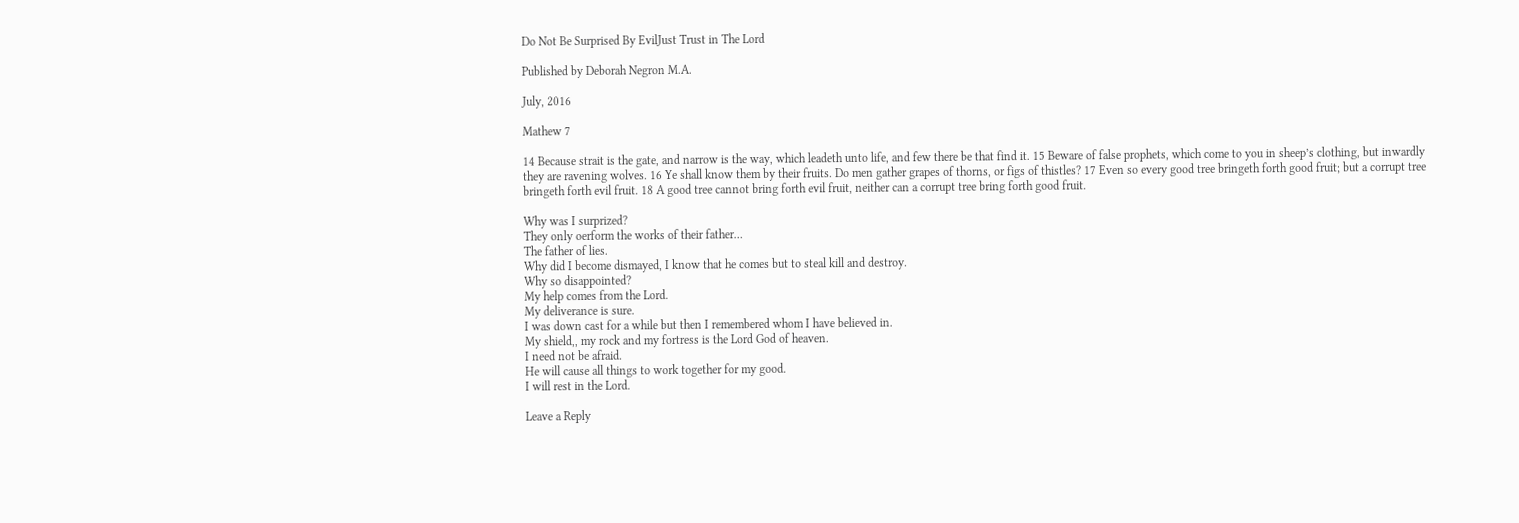Do Not Be Surprised By EvilJust Trust in The Lord

Published by Deborah Negron M.A.

July, 2016

Mathew 7

14 Because strait is the gate, and narrow is the way, which leadeth unto life, and few there be that find it. 15 Beware of false prophets, which come to you in sheep’s clothing, but inwardly they are ravening wolves. 16 Ye shall know them by their fruits. Do men gather grapes of thorns, or figs of thistles? 17 Even so every good tree bringeth forth good fruit; but a corrupt tree bringeth forth evil fruit. 18 A good tree cannot bring forth evil fruit, neither can a corrupt tree bring forth good fruit.

Why was I surprized?
They only oerform the works of their father…
The father of lies.
Why did I become dismayed, I know that he comes but to steal kill and destroy.
Why so disappointed?
My help comes from the Lord.
My deliverance is sure.
I was down cast for a while but then I remembered whom I have believed in.
My shield,, my rock and my fortress is the Lord God of heaven.
I need not be afraid.
He will cause all things to work together for my good.
I will rest in the Lord.

Leave a Reply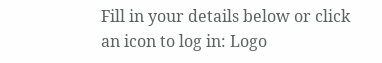Fill in your details below or click an icon to log in: Logo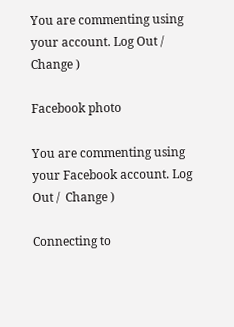You are commenting using your account. Log Out /  Change )

Facebook photo

You are commenting using your Facebook account. Log Out /  Change )

Connecting to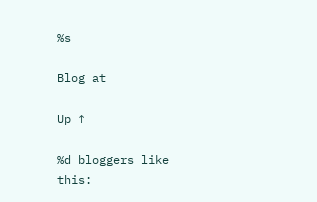%s

Blog at

Up ↑

%d bloggers like this: